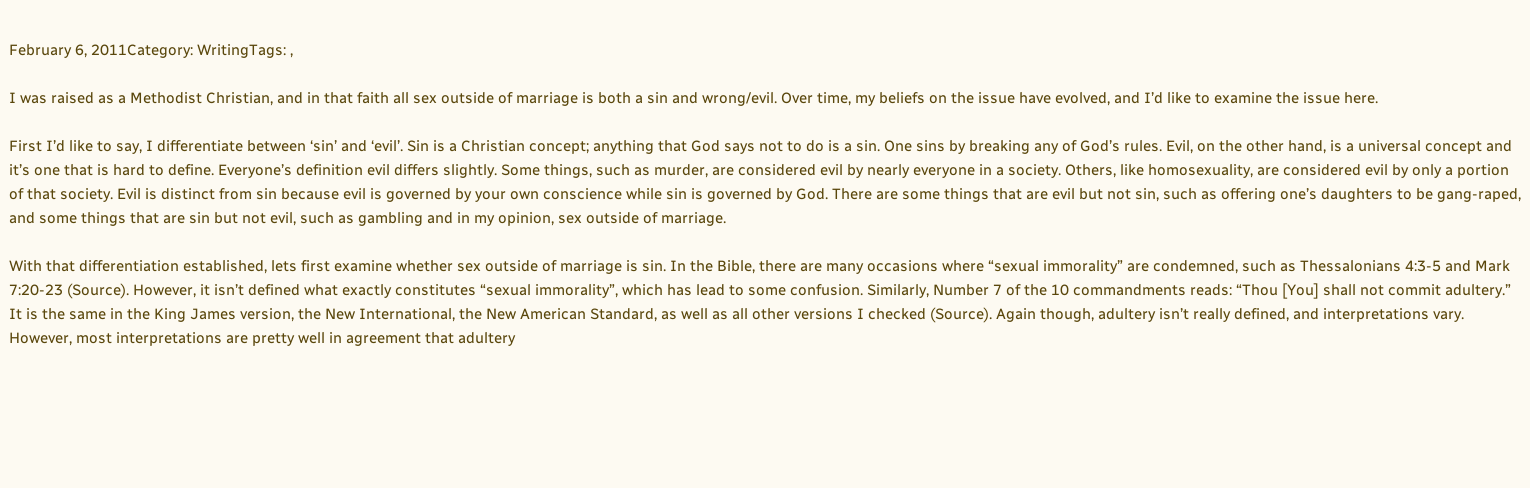February 6, 2011Category: WritingTags: ,

I was raised as a Methodist Christian, and in that faith all sex outside of marriage is both a sin and wrong/evil. Over time, my beliefs on the issue have evolved, and I’d like to examine the issue here.

First I’d like to say, I differentiate between ‘sin’ and ‘evil’. Sin is a Christian concept; anything that God says not to do is a sin. One sins by breaking any of God’s rules. Evil, on the other hand, is a universal concept and it’s one that is hard to define. Everyone’s definition evil differs slightly. Some things, such as murder, are considered evil by nearly everyone in a society. Others, like homosexuality, are considered evil by only a portion of that society. Evil is distinct from sin because evil is governed by your own conscience while sin is governed by God. There are some things that are evil but not sin, such as offering one’s daughters to be gang-raped, and some things that are sin but not evil, such as gambling and in my opinion, sex outside of marriage.

With that differentiation established, lets first examine whether sex outside of marriage is sin. In the Bible, there are many occasions where “sexual immorality” are condemned, such as Thessalonians 4:3-5 and Mark 7:20-23 (Source). However, it isn’t defined what exactly constitutes “sexual immorality”, which has lead to some confusion. Similarly, Number 7 of the 10 commandments reads: “Thou [You] shall not commit adultery.” It is the same in the King James version, the New International, the New American Standard, as well as all other versions I checked (Source). Again though, adultery isn’t really defined, and interpretations vary. However, most interpretations are pretty well in agreement that adultery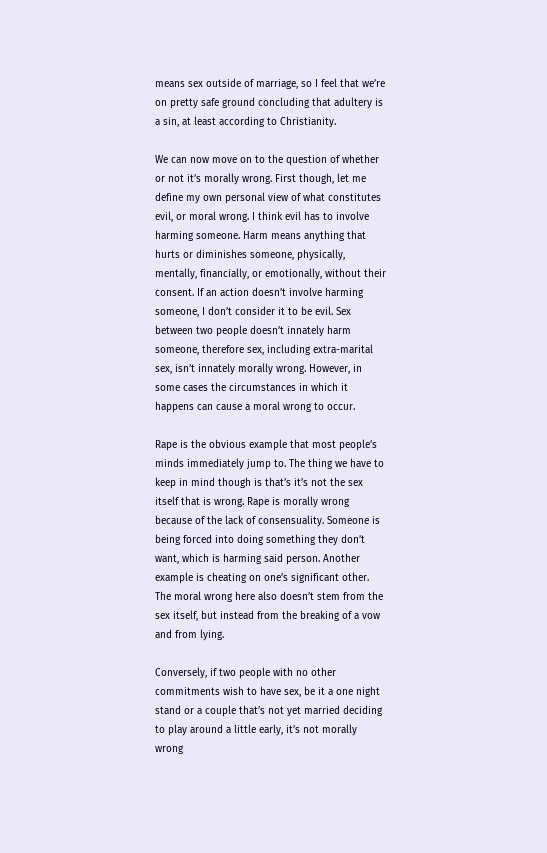means sex outside of marriage, so I feel that we’re on pretty safe ground concluding that adultery is a sin, at least according to Christianity.

We can now move on to the question of whether or not it’s morally wrong. First though, let me define my own personal view of what constitutes evil, or moral wrong. I think evil has to involve harming someone. Harm means anything that hurts or diminishes someone, physically, mentally, financially, or emotionally, without their consent. If an action doesn’t involve harming someone, I don’t consider it to be evil. Sex between two people doesn’t innately harm someone, therefore sex, including extra-marital sex, isn’t innately morally wrong. However, in some cases the circumstances in which it happens can cause a moral wrong to occur.

Rape is the obvious example that most people’s minds immediately jump to. The thing we have to keep in mind though is that’s it’s not the sex itself that is wrong. Rape is morally wrong because of the lack of consensuality. Someone is being forced into doing something they don’t want, which is harming said person. Another example is cheating on one’s significant other. The moral wrong here also doesn’t stem from the sex itself, but instead from the breaking of a vow and from lying.

Conversely, if two people with no other commitments wish to have sex, be it a one night stand or a couple that’s not yet married deciding to play around a little early, it’s not morally wrong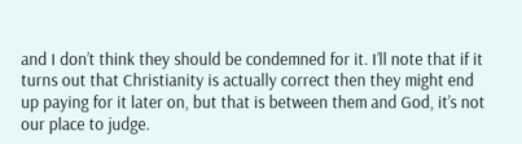and I don’t think they should be condemned for it. I’ll note that if it turns out that Christianity is actually correct then they might end up paying for it later on, but that is between them and God, it’s not our place to judge.